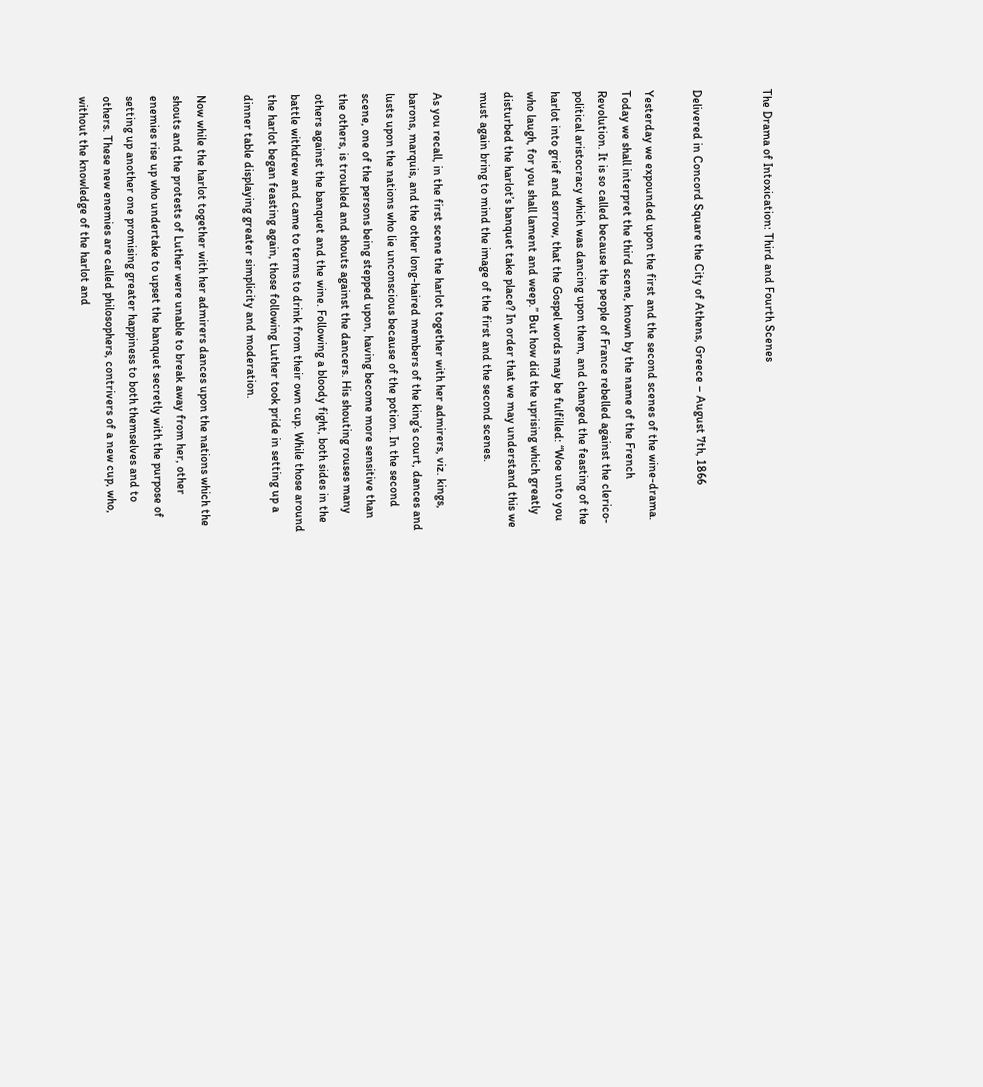The Drama of Intoxication: Third and Fourth Scenes


Delivered in Concord Square the City of Athens, Greece – August 7th, 1866

Yesterday we expounded upon the first and the second scenes of the wine-drama. Today we shall interpret the third scene, known by the name of the French Revolution. It is so called because the people of France rebelled against the clerico-political aristocracy which was dancing upon them, and changed the feasting of the harlot into grief and sorrow, that the Gospel words may be fulfilled: “Woe unto you who laugh, for you shall lament and weep.” But how did the uprising which greatly disturbed the harlot’s banquet take place? In order that we may understand this we must again bring to mind the image of the first and the second scenes.

As you recall, in the first scene the harlot together with her admirers, viz. kings, barons, marquis, and the other long-haired members of the king’s court, dances and lusts upon the nations who lie unconscious because of the potion. In the second scene, one of the persons being stepped upon, having become more sensitive than the others, is troubled and shouts against the dancers. His shouting rouses many others against the banquet and the wine. Following a bloody fight, both sides in the battle withdrew and came to terms to drink from their own cup. While those around the harlot began feasting again, those following Luther took pride in setting up a dinner table displaying greater simplicity and moderation.

Now while the harlot together with her admirers dances upon the nations which the shouts and the protests of Luther were unable to break away from her, other enemies rise up who undertake to upset the banquet secretly with the purpose of setting up another one promising greater happiness to both themselves and to others. These new enemies are called philosophers, contrivers of a new cup, who, without the knowledge of the harlot and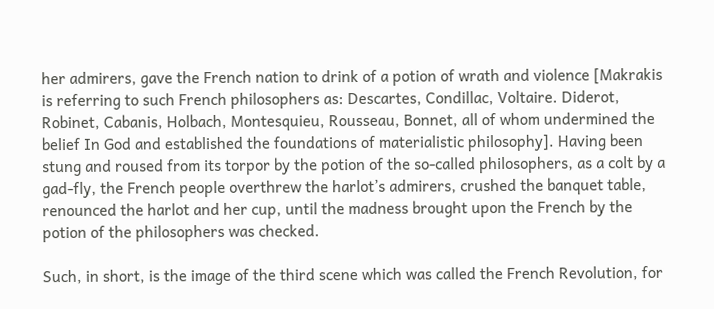her admirers, gave the French nation to drink of a potion of wrath and violence [Makrakis is referring to such French philosophers as: Descartes, Condillac, Voltaire. Diderot, Robinet, Cabanis, Holbach, Montesquieu, Rousseau, Bonnet, all of whom undermined the belief In God and established the foundations of materialistic philosophy]. Having been stung and roused from its torpor by the potion of the so-called philosophers, as a colt by a gad-fly, the French people overthrew the harlot’s admirers, crushed the banquet table, renounced the harlot and her cup, until the madness brought upon the French by the potion of the philosophers was checked.

Such, in short, is the image of the third scene which was called the French Revolution, for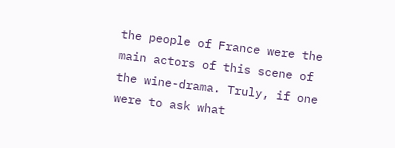the people of France were the main actors of this scene of the wine-drama. Truly, if one were to ask what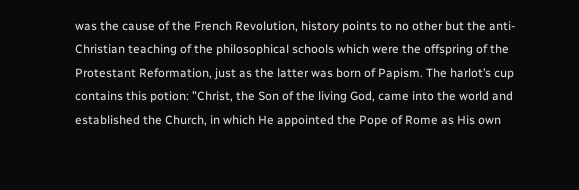was the cause of the French Revolution, history points to no other but the anti-Christian teaching of the philosophical schools which were the offspring of the Protestant Reformation, just as the latter was born of Papism. The harlot’s cup contains this potion: ”Christ, the Son of the living God, came into the world and established the Church, in which He appointed the Pope of Rome as His own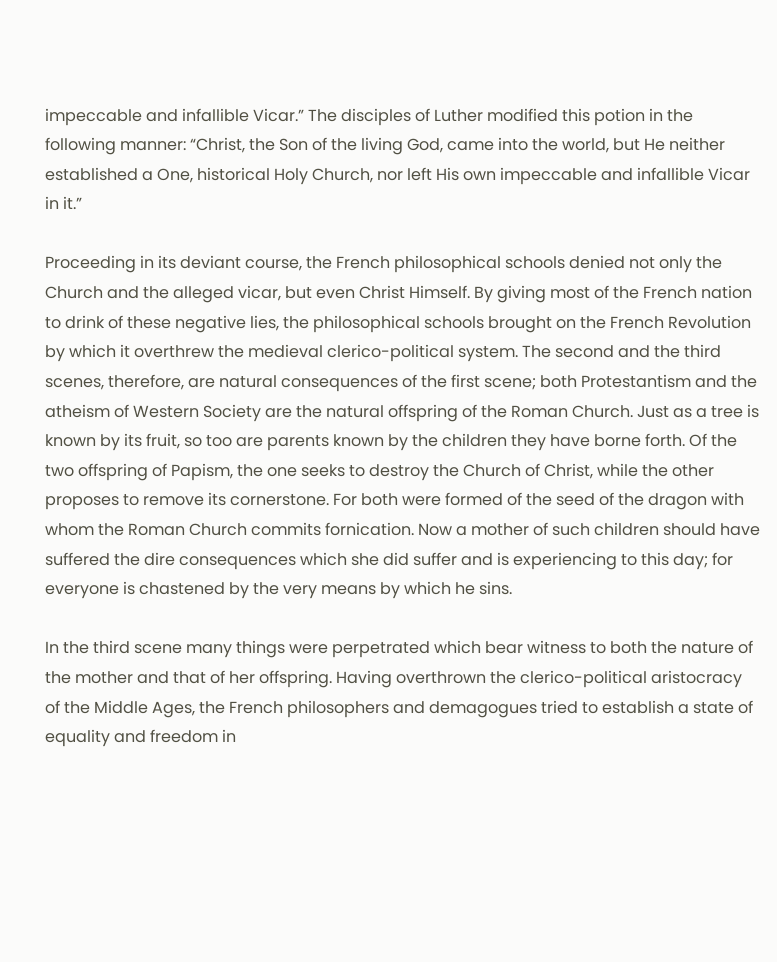impeccable and infallible Vicar.” The disciples of Luther modified this potion in the following manner: “Christ, the Son of the living God, came into the world, but He neither established a One, historical Holy Church, nor left His own impeccable and infallible Vicar in it.”

Proceeding in its deviant course, the French philosophical schools denied not only the Church and the alleged vicar, but even Christ Himself. By giving most of the French nation to drink of these negative lies, the philosophical schools brought on the French Revolution by which it overthrew the medieval clerico-political system. The second and the third scenes, therefore, are natural consequences of the first scene; both Protestantism and the atheism of Western Society are the natural offspring of the Roman Church. Just as a tree is known by its fruit, so too are parents known by the children they have borne forth. Of the two offspring of Papism, the one seeks to destroy the Church of Christ, while the other proposes to remove its cornerstone. For both were formed of the seed of the dragon with whom the Roman Church commits fornication. Now a mother of such children should have suffered the dire consequences which she did suffer and is experiencing to this day; for everyone is chastened by the very means by which he sins.

In the third scene many things were perpetrated which bear witness to both the nature of the mother and that of her offspring. Having overthrown the clerico-political aristocracy of the Middle Ages, the French philosophers and demagogues tried to establish a state of equality and freedom in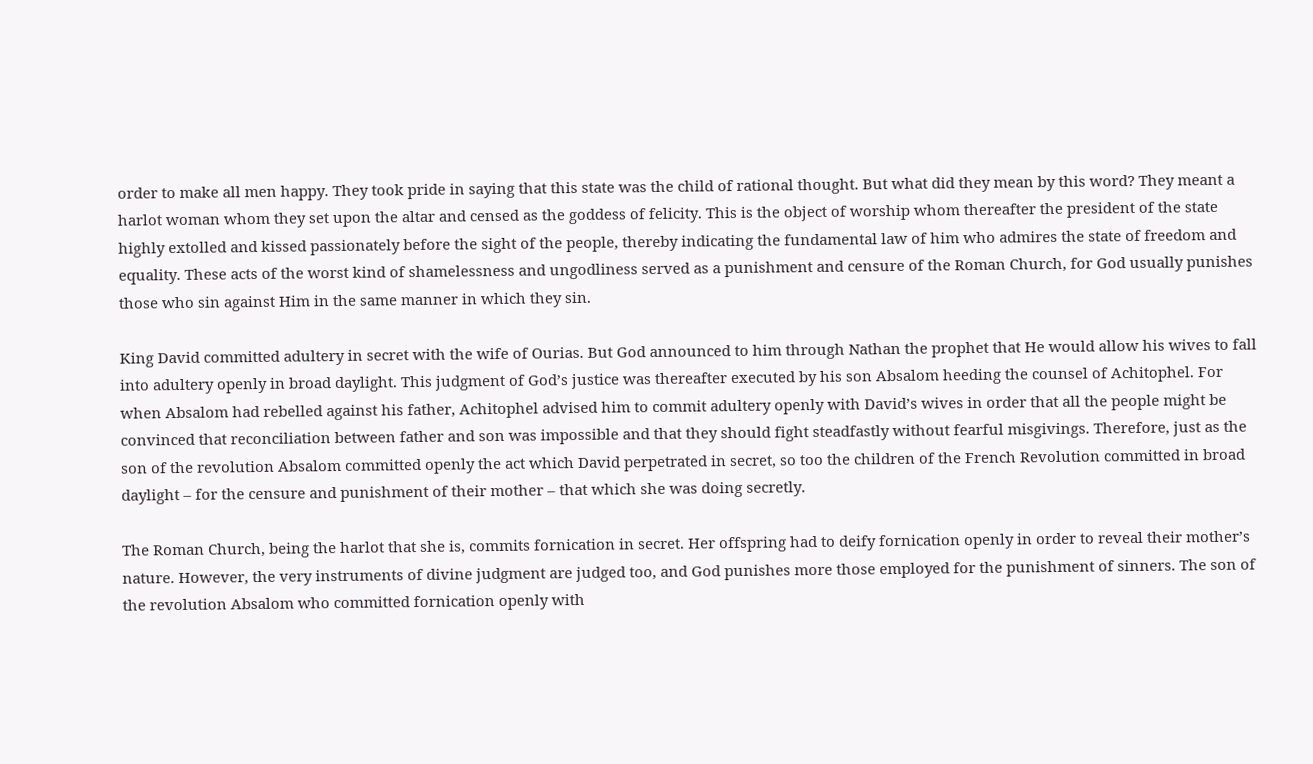order to make all men happy. They took pride in saying that this state was the child of rational thought. But what did they mean by this word? They meant a harlot woman whom they set upon the altar and censed as the goddess of felicity. This is the object of worship whom thereafter the president of the state highly extolled and kissed passionately before the sight of the people, thereby indicating the fundamental law of him who admires the state of freedom and equality. These acts of the worst kind of shamelessness and ungodliness served as a punishment and censure of the Roman Church, for God usually punishes those who sin against Him in the same manner in which they sin.

King David committed adultery in secret with the wife of Ourias. But God announced to him through Nathan the prophet that He would allow his wives to fall into adultery openly in broad daylight. This judgment of God’s justice was thereafter executed by his son Absalom heeding the counsel of Achitophel. For when Absalom had rebelled against his father, Achitophel advised him to commit adultery openly with David’s wives in order that all the people might be convinced that reconciliation between father and son was impossible and that they should fight steadfastly without fearful misgivings. Therefore, just as the son of the revolution Absalom committed openly the act which David perpetrated in secret, so too the children of the French Revolution committed in broad daylight – for the censure and punishment of their mother – that which she was doing secretly.

The Roman Church, being the harlot that she is, commits fornication in secret. Her offspring had to deify fornication openly in order to reveal their mother’s nature. However, the very instruments of divine judgment are judged too, and God punishes more those employed for the punishment of sinners. The son of the revolution Absalom who committed fornication openly with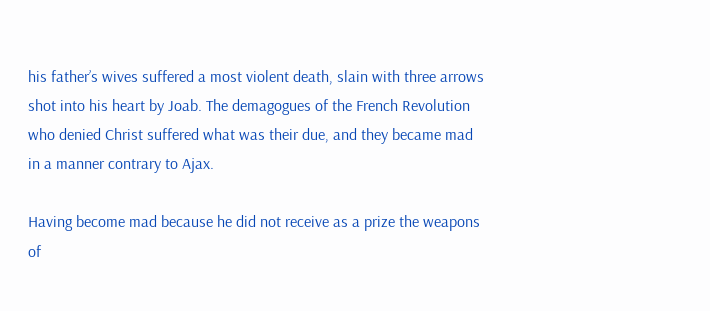his father’s wives suffered a most violent death, slain with three arrows shot into his heart by Joab. The demagogues of the French Revolution who denied Christ suffered what was their due, and they became mad in a manner contrary to Ajax.

Having become mad because he did not receive as a prize the weapons of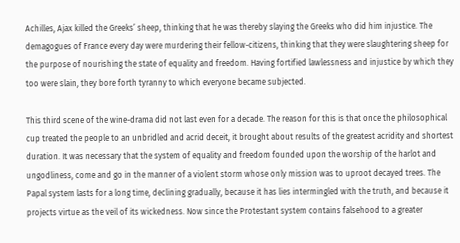Achilles, Ajax killed the Greeks’ sheep, thinking that he was thereby slaying the Greeks who did him injustice. The demagogues of France every day were murdering their fellow-citizens, thinking that they were slaughtering sheep for the purpose of nourishing the state of equality and freedom. Having fortified lawlessness and injustice by which they too were slain, they bore forth tyranny to which everyone became subjected.

This third scene of the wine-drama did not last even for a decade. The reason for this is that once the philosophical cup treated the people to an unbridled and acrid deceit, it brought about results of the greatest acridity and shortest duration. It was necessary that the system of equality and freedom founded upon the worship of the harlot and ungodliness, come and go in the manner of a violent storm whose only mission was to uproot decayed trees. The Papal system lasts for a long time, declining gradually, because it has lies intermingled with the truth, and because it projects virtue as the veil of its wickedness. Now since the Protestant system contains falsehood to a greater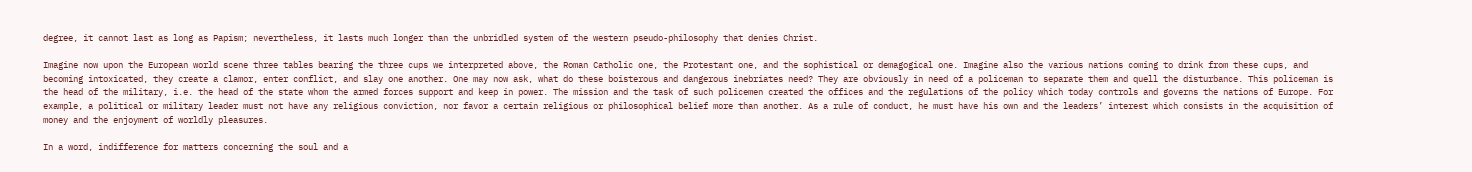degree, it cannot last as long as Papism; nevertheless, it lasts much longer than the unbridled system of the western pseudo-philosophy that denies Christ.

Imagine now upon the European world scene three tables bearing the three cups we interpreted above, the Roman Catholic one, the Protestant one, and the sophistical or demagogical one. Imagine also the various nations coming to drink from these cups, and becoming intoxicated, they create a clamor, enter conflict, and slay one another. One may now ask, what do these boisterous and dangerous inebriates need? They are obviously in need of a policeman to separate them and quell the disturbance. This policeman is the head of the military, i.e. the head of the state whom the armed forces support and keep in power. The mission and the task of such policemen created the offices and the regulations of the policy which today controls and governs the nations of Europe. For example, a political or military leader must not have any religious conviction, nor favor a certain religious or philosophical belief more than another. As a rule of conduct, he must have his own and the leaders’ interest which consists in the acquisition of money and the enjoyment of worldly pleasures.

In a word, indifference for matters concerning the soul and a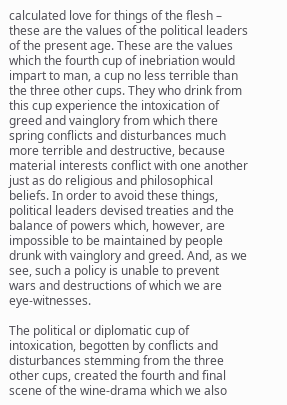calculated love for things of the flesh – these are the values of the political leaders of the present age. These are the values which the fourth cup of inebriation would impart to man, a cup no less terrible than the three other cups. They who drink from this cup experience the intoxication of greed and vainglory from which there spring conflicts and disturbances much more terrible and destructive, because material interests conflict with one another just as do religious and philosophical beliefs. In order to avoid these things, political leaders devised treaties and the balance of powers which, however, are impossible to be maintained by people drunk with vainglory and greed. And, as we see, such a policy is unable to prevent wars and destructions of which we are eye-witnesses.

The political or diplomatic cup of intoxication, begotten by conflicts and disturbances stemming from the three other cups, created the fourth and final scene of the wine-drama which we also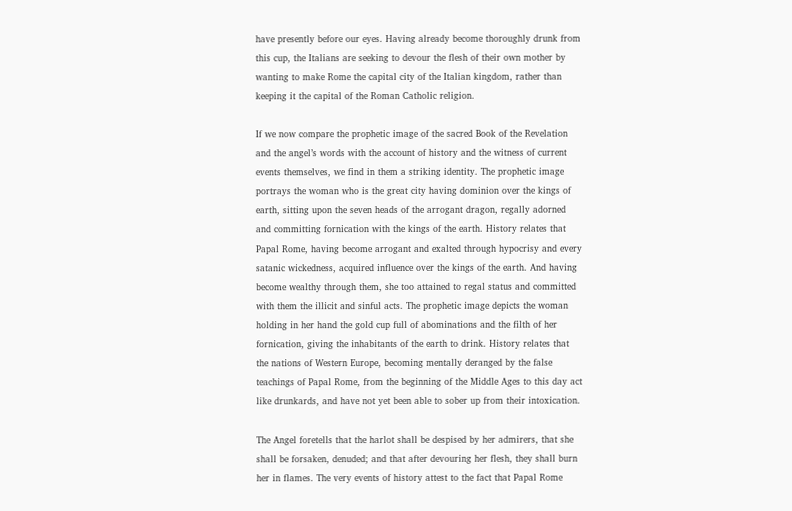have presently before our eyes. Having already become thoroughly drunk from this cup, the Italians are seeking to devour the flesh of their own mother by wanting to make Rome the capital city of the Italian kingdom, rather than keeping it the capital of the Roman Catholic religion.

If we now compare the prophetic image of the sacred Book of the Revelation and the angel’s words with the account of history and the witness of current events themselves, we find in them a striking identity. The prophetic image portrays the woman who is the great city having dominion over the kings of earth, sitting upon the seven heads of the arrogant dragon, regally adorned and committing fornication with the kings of the earth. History relates that Papal Rome, having become arrogant and exalted through hypocrisy and every satanic wickedness, acquired influence over the kings of the earth. And having become wealthy through them, she too attained to regal status and committed with them the illicit and sinful acts. The prophetic image depicts the woman holding in her hand the gold cup full of abominations and the filth of her fornication, giving the inhabitants of the earth to drink. History relates that the nations of Western Europe, becoming mentally deranged by the false teachings of Papal Rome, from the beginning of the Middle Ages to this day act like drunkards, and have not yet been able to sober up from their intoxication.

The Angel foretells that the harlot shall be despised by her admirers, that she shall be forsaken, denuded; and that after devouring her flesh, they shall burn her in flames. The very events of history attest to the fact that Papal Rome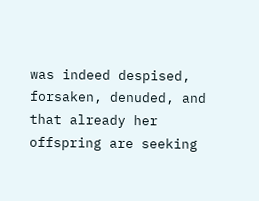was indeed despised, forsaken, denuded, and that already her offspring are seeking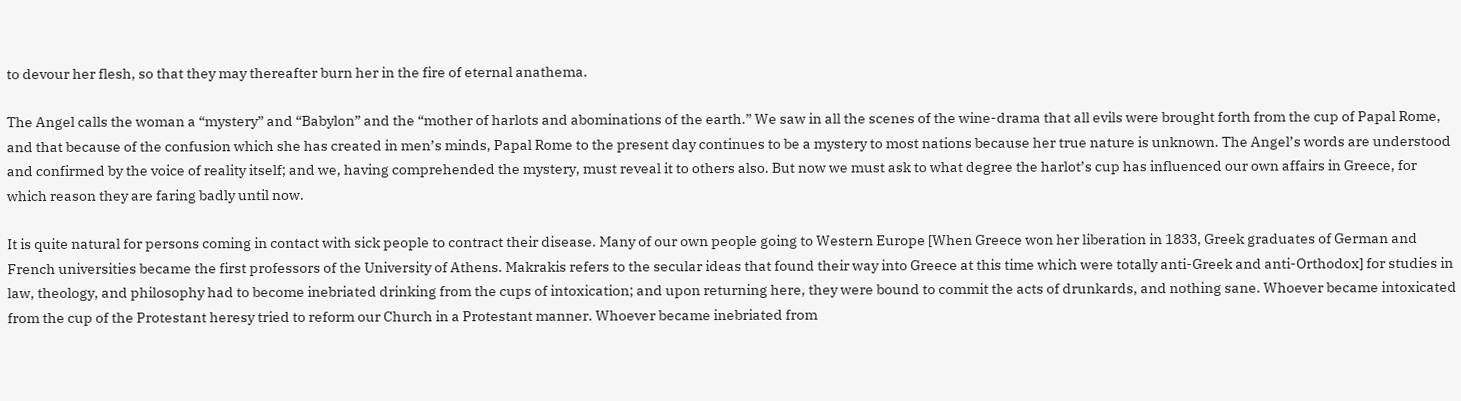to devour her flesh, so that they may thereafter burn her in the fire of eternal anathema.

The Angel calls the woman a “mystery” and “Babylon” and the “mother of harlots and abominations of the earth.” We saw in all the scenes of the wine-drama that all evils were brought forth from the cup of Papal Rome, and that because of the confusion which she has created in men’s minds, Papal Rome to the present day continues to be a mystery to most nations because her true nature is unknown. The Angel’s words are understood and confirmed by the voice of reality itself; and we, having comprehended the mystery, must reveal it to others also. But now we must ask to what degree the harlot’s cup has influenced our own affairs in Greece, for which reason they are faring badly until now.

It is quite natural for persons coming in contact with sick people to contract their disease. Many of our own people going to Western Europe [When Greece won her liberation in 1833, Greek graduates of German and French universities became the first professors of the University of Athens. Makrakis refers to the secular ideas that found their way into Greece at this time which were totally anti-Greek and anti-Orthodox] for studies in law, theology, and philosophy had to become inebriated drinking from the cups of intoxication; and upon returning here, they were bound to commit the acts of drunkards, and nothing sane. Whoever became intoxicated from the cup of the Protestant heresy tried to reform our Church in a Protestant manner. Whoever became inebriated from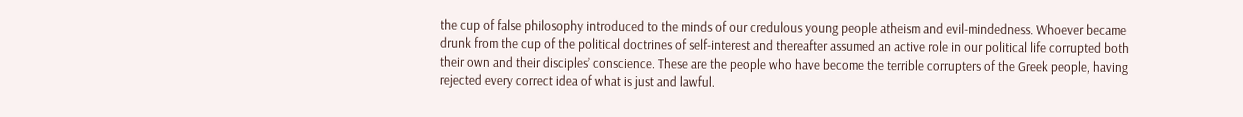the cup of false philosophy introduced to the minds of our credulous young people atheism and evil-mindedness. Whoever became drunk from the cup of the political doctrines of self-interest and thereafter assumed an active role in our political life corrupted both their own and their disciples’ conscience. These are the people who have become the terrible corrupters of the Greek people, having rejected every correct idea of what is just and lawful.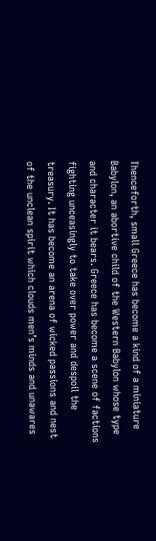Thenceforth, small Greece has become a kind of a miniature Babylon, an abortive child of the Western Babylon whose type and character it bears. Greece has become a scene of factions fighting unceasingly to take over power and despoil the treasury. It has become an arena of wicked passions and nest of the unclean spirit which clouds men’s minds and unawares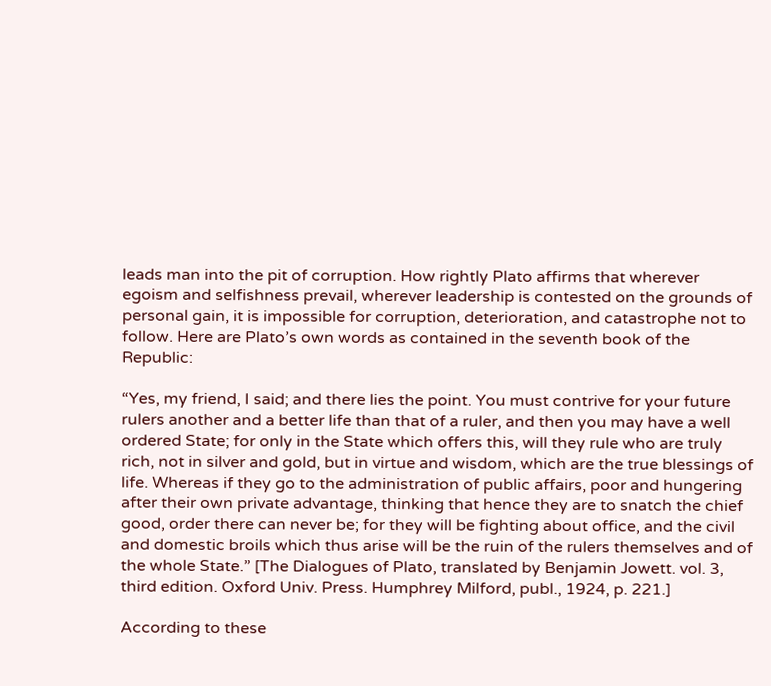leads man into the pit of corruption. How rightly Plato affirms that wherever egoism and selfishness prevail, wherever leadership is contested on the grounds of personal gain, it is impossible for corruption, deterioration, and catastrophe not to follow. Here are Plato’s own words as contained in the seventh book of the Republic:

“Yes, my friend, I said; and there lies the point. You must contrive for your future rulers another and a better life than that of a ruler, and then you may have a well ordered State; for only in the State which offers this, will they rule who are truly rich, not in silver and gold, but in virtue and wisdom, which are the true blessings of life. Whereas if they go to the administration of public affairs, poor and hungering after their own private advantage, thinking that hence they are to snatch the chief good, order there can never be; for they will be fighting about office, and the civil and domestic broils which thus arise will be the ruin of the rulers themselves and of the whole State.” [The Dialogues of Plato, translated by Benjamin Jowett. vol. 3, third edition. Oxford Univ. Press. Humphrey Milford, publ., 1924, p. 221.]

According to these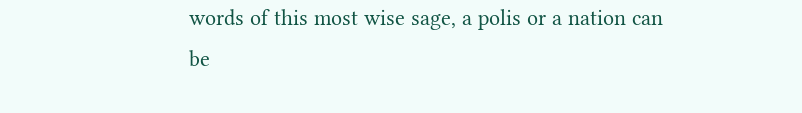words of this most wise sage, a polis or a nation can be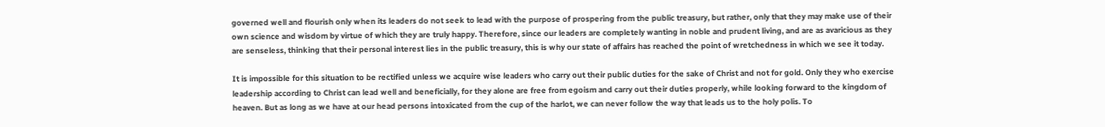governed well and flourish only when its leaders do not seek to lead with the purpose of prospering from the public treasury, but rather, only that they may make use of their own science and wisdom by virtue of which they are truly happy. Therefore, since our leaders are completely wanting in noble and prudent living, and are as avaricious as they are senseless, thinking that their personal interest lies in the public treasury, this is why our state of affairs has reached the point of wretchedness in which we see it today.

It is impossible for this situation to be rectified unless we acquire wise leaders who carry out their public duties for the sake of Christ and not for gold. Only they who exercise leadership according to Christ can lead well and beneficially, for they alone are free from egoism and carry out their duties properly, while looking forward to the kingdom of heaven. But as long as we have at our head persons intoxicated from the cup of the harlot, we can never follow the way that leads us to the holy polis. To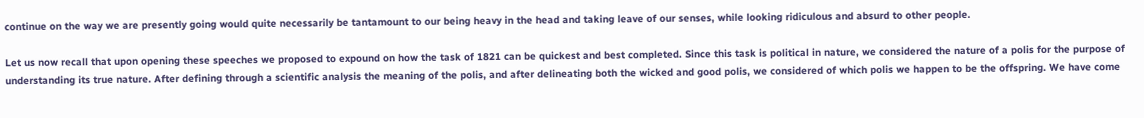continue on the way we are presently going would quite necessarily be tantamount to our being heavy in the head and taking leave of our senses, while looking ridiculous and absurd to other people.

Let us now recall that upon opening these speeches we proposed to expound on how the task of 1821 can be quickest and best completed. Since this task is political in nature, we considered the nature of a polis for the purpose of understanding its true nature. After defining through a scientific analysis the meaning of the polis, and after delineating both the wicked and good polis, we considered of which polis we happen to be the offspring. We have come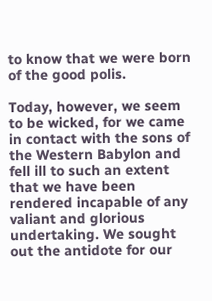to know that we were born of the good polis.

Today, however, we seem to be wicked, for we came in contact with the sons of the Western Babylon and fell ill to such an extent that we have been rendered incapable of any valiant and glorious undertaking. We sought out the antidote for our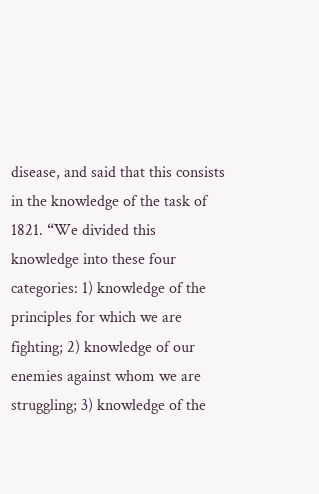disease, and said that this consists in the knowledge of the task of 1821. “We divided this knowledge into these four categories: 1) knowledge of the principles for which we are fighting; 2) knowledge of our enemies against whom we are struggling; 3) knowledge of the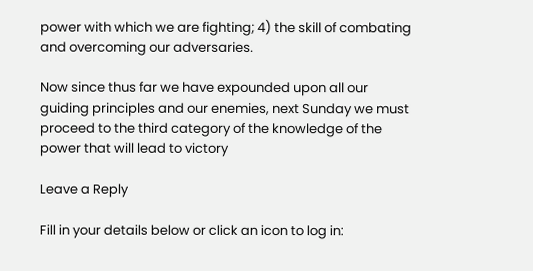power with which we are fighting; 4) the skill of combating and overcoming our adversaries.

Now since thus far we have expounded upon all our guiding principles and our enemies, next Sunday we must proceed to the third category of the knowledge of the power that will lead to victory

Leave a Reply

Fill in your details below or click an icon to log in: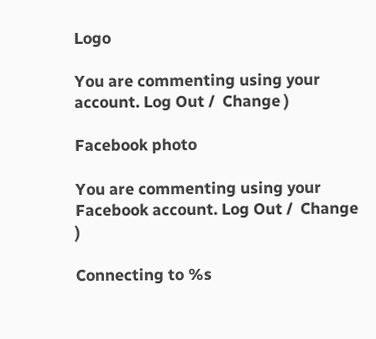Logo

You are commenting using your account. Log Out /  Change )

Facebook photo

You are commenting using your Facebook account. Log Out /  Change )

Connecting to %s